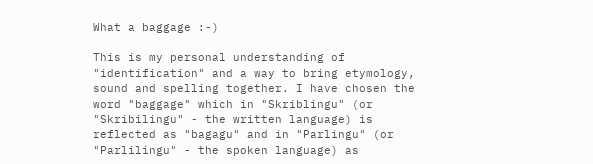What a baggage :-)

This is my personal understanding of "identification" and a way to bring etymology, sound and spelling together. I have chosen the word "baggage" which in "Skriblingu" (or "Skribilingu" - the written language) is reflected as "bagagu" and in "Parlingu" (or "Parlilingu" - the spoken language) as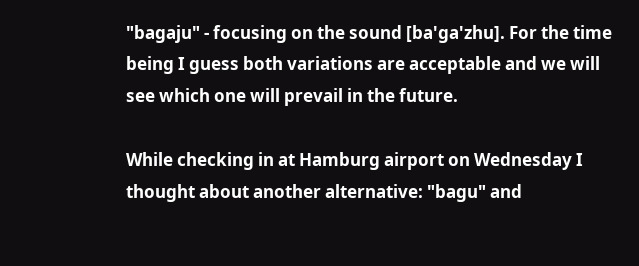"bagaju" - focusing on the sound [ba'ga'zhu]. For the time being I guess both variations are acceptable and we will see which one will prevail in the future.

While checking in at Hamburg airport on Wednesday I thought about another alternative: "bagu" and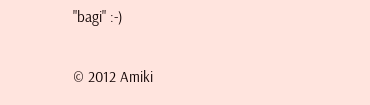"bagi" :-)

© 2012 Amiki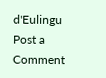d'Eulingu
Post a Comment